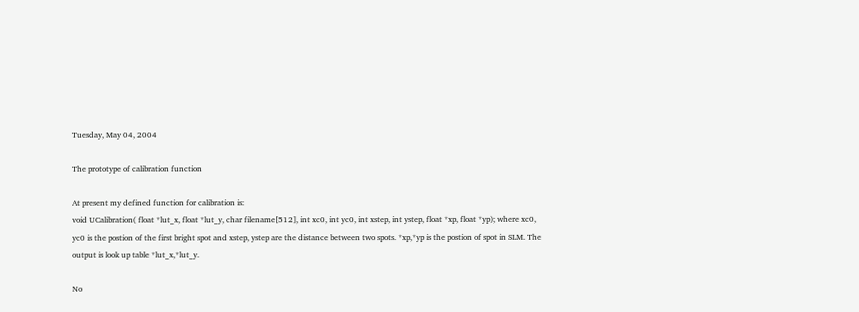Tuesday, May 04, 2004

The prototype of calibration function

At present my defined function for calibration is:
void UCalibration( float *lut_x, float *lut_y, char filename[512], int xc0, int yc0, int xstep, int ystep, float *xp, float *yp); where xc0, yc0 is the postion of the first bright spot and xstep, ystep are the distance between two spots. *xp,*yp is the postion of spot in SLM. The output is look up table *lut_x,*lut_y.

No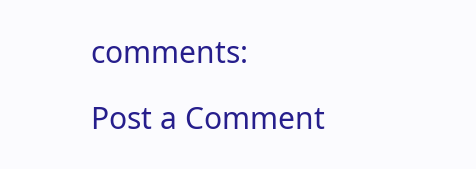comments:

Post a Comment